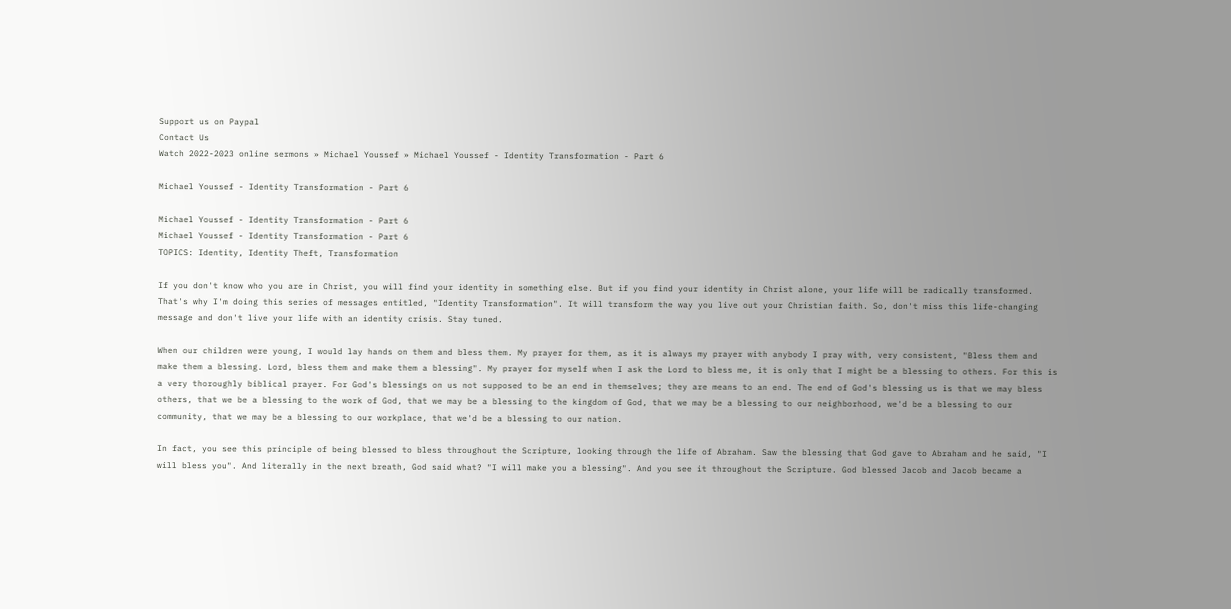Support us on Paypal
Contact Us
Watch 2022-2023 online sermons » Michael Youssef » Michael Youssef - Identity Transformation - Part 6

Michael Youssef - Identity Transformation - Part 6

Michael Youssef - Identity Transformation - Part 6
Michael Youssef - Identity Transformation - Part 6
TOPICS: Identity, Identity Theft, Transformation

If you don't know who you are in Christ, you will find your identity in something else. But if you find your identity in Christ alone, your life will be radically transformed. That's why I'm doing this series of messages entitled, "Identity Transformation". It will transform the way you live out your Christian faith. So, don't miss this life-changing message and don't live your life with an identity crisis. Stay tuned.

When our children were young, I would lay hands on them and bless them. My prayer for them, as it is always my prayer with anybody I pray with, very consistent, "Bless them and make them a blessing. Lord, bless them and make them a blessing". My prayer for myself when I ask the Lord to bless me, it is only that I might be a blessing to others. For this is a very thoroughly biblical prayer. For God's blessings on us not supposed to be an end in themselves; they are means to an end. The end of God's blessing us is that we may bless others, that we be a blessing to the work of God, that we may be a blessing to the kingdom of God, that we may be a blessing to our neighborhood, we'd be a blessing to our community, that we may be a blessing to our workplace, that we'd be a blessing to our nation.

In fact, you see this principle of being blessed to bless throughout the Scripture, looking through the life of Abraham. Saw the blessing that God gave to Abraham and he said, "I will bless you". And literally in the next breath, God said what? "I will make you a blessing". And you see it throughout the Scripture. God blessed Jacob and Jacob became a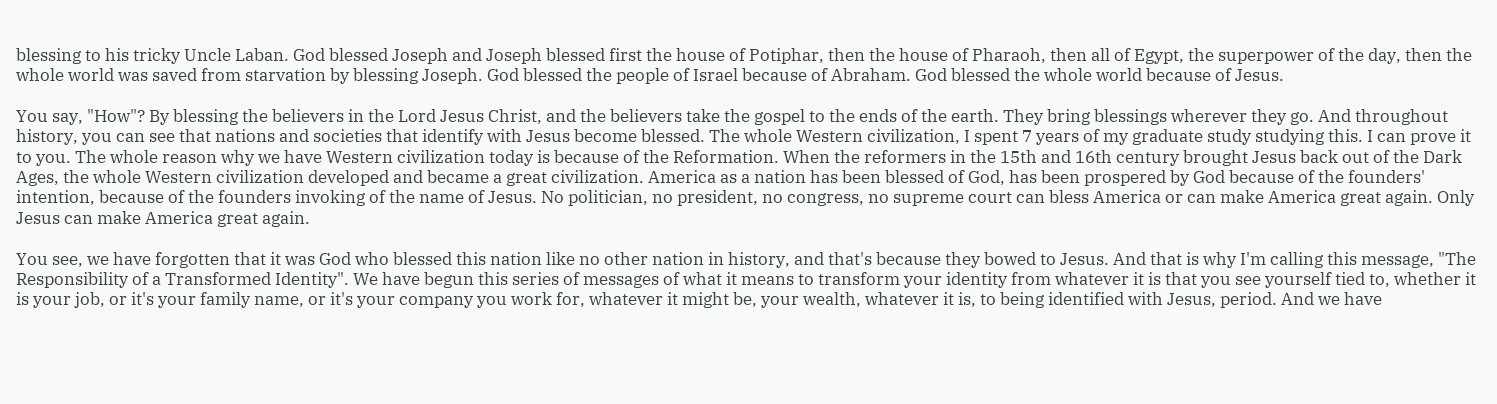blessing to his tricky Uncle Laban. God blessed Joseph and Joseph blessed first the house of Potiphar, then the house of Pharaoh, then all of Egypt, the superpower of the day, then the whole world was saved from starvation by blessing Joseph. God blessed the people of Israel because of Abraham. God blessed the whole world because of Jesus.

You say, "How"? By blessing the believers in the Lord Jesus Christ, and the believers take the gospel to the ends of the earth. They bring blessings wherever they go. And throughout history, you can see that nations and societies that identify with Jesus become blessed. The whole Western civilization, I spent 7 years of my graduate study studying this. I can prove it to you. The whole reason why we have Western civilization today is because of the Reformation. When the reformers in the 15th and 16th century brought Jesus back out of the Dark Ages, the whole Western civilization developed and became a great civilization. America as a nation has been blessed of God, has been prospered by God because of the founders' intention, because of the founders invoking of the name of Jesus. No politician, no president, no congress, no supreme court can bless America or can make America great again. Only Jesus can make America great again.

You see, we have forgotten that it was God who blessed this nation like no other nation in history, and that's because they bowed to Jesus. And that is why I'm calling this message, "The Responsibility of a Transformed Identity". We have begun this series of messages of what it means to transform your identity from whatever it is that you see yourself tied to, whether it is your job, or it's your family name, or it's your company you work for, whatever it might be, your wealth, whatever it is, to being identified with Jesus, period. And we have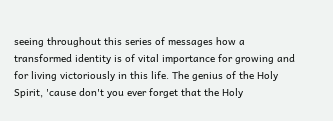seeing throughout this series of messages how a transformed identity is of vital importance for growing and for living victoriously in this life. The genius of the Holy Spirit, 'cause don't you ever forget that the Holy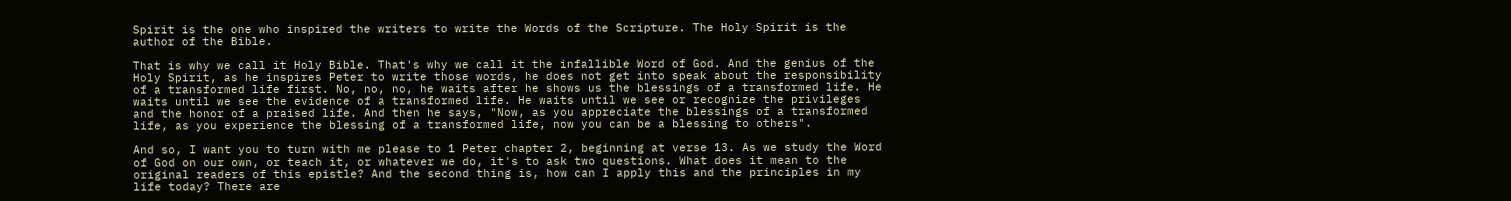Spirit is the one who inspired the writers to write the Words of the Scripture. The Holy Spirit is the author of the Bible.

That is why we call it Holy Bible. That's why we call it the infallible Word of God. And the genius of the Holy Spirit, as he inspires Peter to write those words, he does not get into speak about the responsibility of a transformed life first. No, no, no, he waits after he shows us the blessings of a transformed life. He waits until we see the evidence of a transformed life. He waits until we see or recognize the privileges and the honor of a praised life. And then he says, "Now, as you appreciate the blessings of a transformed life, as you experience the blessing of a transformed life, now you can be a blessing to others".

And so, I want you to turn with me please to 1 Peter chapter 2, beginning at verse 13. As we study the Word of God on our own, or teach it, or whatever we do, it's to ask two questions. What does it mean to the original readers of this epistle? And the second thing is, how can I apply this and the principles in my life today? There are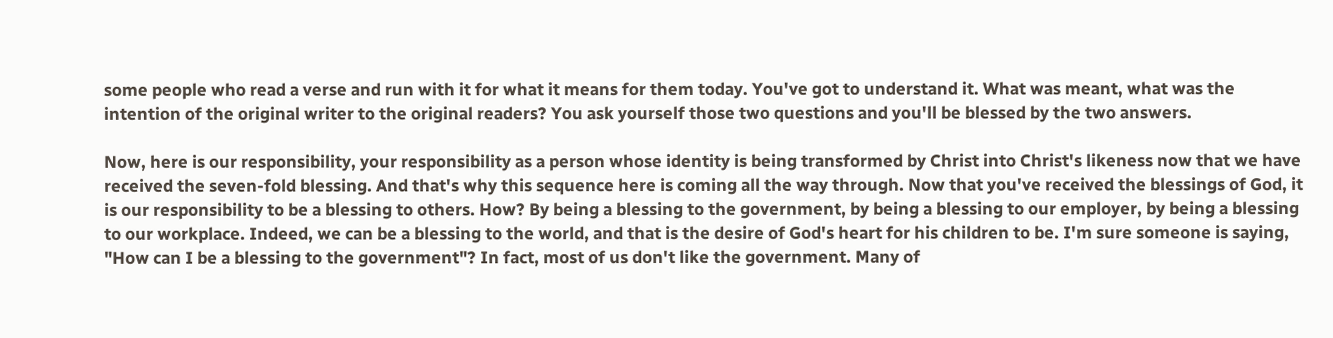some people who read a verse and run with it for what it means for them today. You've got to understand it. What was meant, what was the intention of the original writer to the original readers? You ask yourself those two questions and you'll be blessed by the two answers.

Now, here is our responsibility, your responsibility as a person whose identity is being transformed by Christ into Christ's likeness now that we have received the seven-fold blessing. And that's why this sequence here is coming all the way through. Now that you've received the blessings of God, it is our responsibility to be a blessing to others. How? By being a blessing to the government, by being a blessing to our employer, by being a blessing to our workplace. Indeed, we can be a blessing to the world, and that is the desire of God's heart for his children to be. I'm sure someone is saying, "How can I be a blessing to the government"? In fact, most of us don't like the government. Many of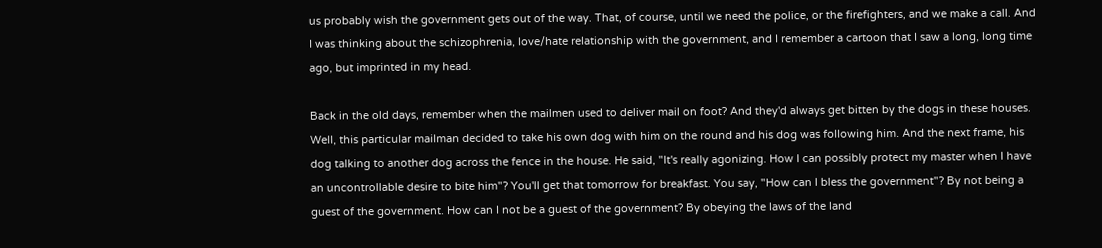us probably wish the government gets out of the way. That, of course, until we need the police, or the firefighters, and we make a call. And I was thinking about the schizophrenia, love/hate relationship with the government, and I remember a cartoon that I saw a long, long time ago, but imprinted in my head.

Back in the old days, remember when the mailmen used to deliver mail on foot? And they'd always get bitten by the dogs in these houses. Well, this particular mailman decided to take his own dog with him on the round and his dog was following him. And the next frame, his dog talking to another dog across the fence in the house. He said, "It's really agonizing. How I can possibly protect my master when I have an uncontrollable desire to bite him"? You'll get that tomorrow for breakfast. You say, "How can I bless the government"? By not being a guest of the government. How can I not be a guest of the government? By obeying the laws of the land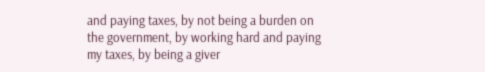and paying taxes, by not being a burden on the government, by working hard and paying my taxes, by being a giver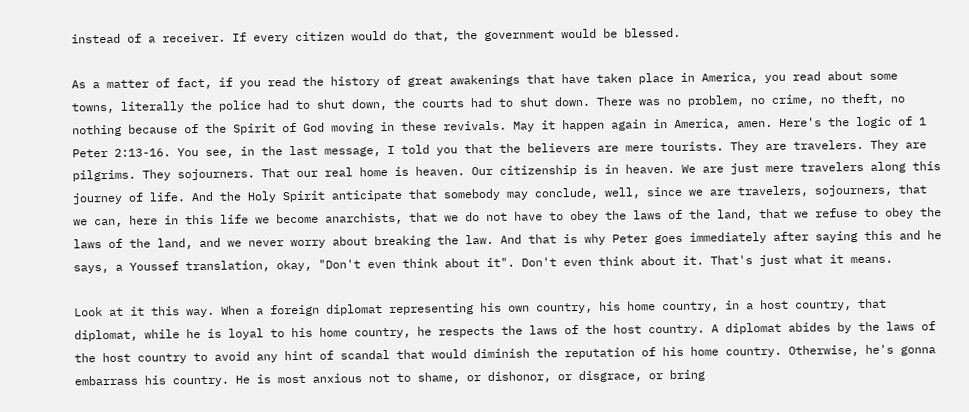instead of a receiver. If every citizen would do that, the government would be blessed.

As a matter of fact, if you read the history of great awakenings that have taken place in America, you read about some towns, literally the police had to shut down, the courts had to shut down. There was no problem, no crime, no theft, no nothing because of the Spirit of God moving in these revivals. May it happen again in America, amen. Here's the logic of 1 Peter 2:13-16. You see, in the last message, I told you that the believers are mere tourists. They are travelers. They are pilgrims. They sojourners. That our real home is heaven. Our citizenship is in heaven. We are just mere travelers along this journey of life. And the Holy Spirit anticipate that somebody may conclude, well, since we are travelers, sojourners, that we can, here in this life we become anarchists, that we do not have to obey the laws of the land, that we refuse to obey the laws of the land, and we never worry about breaking the law. And that is why Peter goes immediately after saying this and he says, a Youssef translation, okay, "Don't even think about it". Don't even think about it. That's just what it means.

Look at it this way. When a foreign diplomat representing his own country, his home country, in a host country, that diplomat, while he is loyal to his home country, he respects the laws of the host country. A diplomat abides by the laws of the host country to avoid any hint of scandal that would diminish the reputation of his home country. Otherwise, he's gonna embarrass his country. He is most anxious not to shame, or dishonor, or disgrace, or bring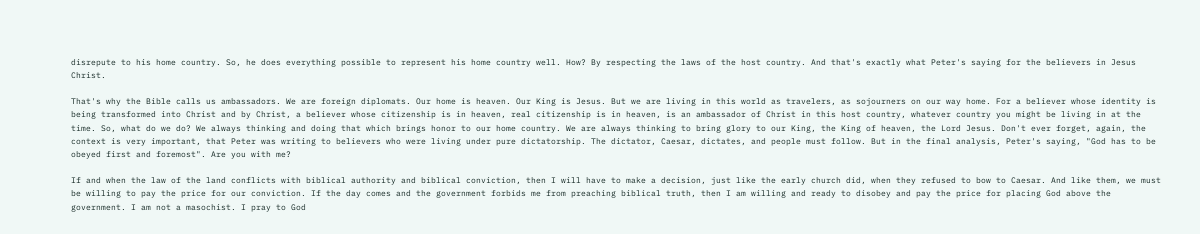disrepute to his home country. So, he does everything possible to represent his home country well. How? By respecting the laws of the host country. And that's exactly what Peter's saying for the believers in Jesus Christ.

That's why the Bible calls us ambassadors. We are foreign diplomats. Our home is heaven. Our King is Jesus. But we are living in this world as travelers, as sojourners on our way home. For a believer whose identity is being transformed into Christ and by Christ, a believer whose citizenship is in heaven, real citizenship is in heaven, is an ambassador of Christ in this host country, whatever country you might be living in at the time. So, what do we do? We always thinking and doing that which brings honor to our home country. We are always thinking to bring glory to our King, the King of heaven, the Lord Jesus. Don't ever forget, again, the context is very important, that Peter was writing to believers who were living under pure dictatorship. The dictator, Caesar, dictates, and people must follow. But in the final analysis, Peter's saying, "God has to be obeyed first and foremost". Are you with me?

If and when the law of the land conflicts with biblical authority and biblical conviction, then I will have to make a decision, just like the early church did, when they refused to bow to Caesar. And like them, we must be willing to pay the price for our conviction. If the day comes and the government forbids me from preaching biblical truth, then I am willing and ready to disobey and pay the price for placing God above the government. I am not a masochist. I pray to God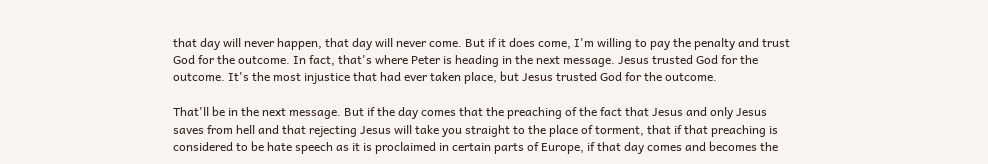that day will never happen, that day will never come. But if it does come, I'm willing to pay the penalty and trust God for the outcome. In fact, that's where Peter is heading in the next message. Jesus trusted God for the outcome. It's the most injustice that had ever taken place, but Jesus trusted God for the outcome.

That'll be in the next message. But if the day comes that the preaching of the fact that Jesus and only Jesus saves from hell and that rejecting Jesus will take you straight to the place of torment, that if that preaching is considered to be hate speech as it is proclaimed in certain parts of Europe, if that day comes and becomes the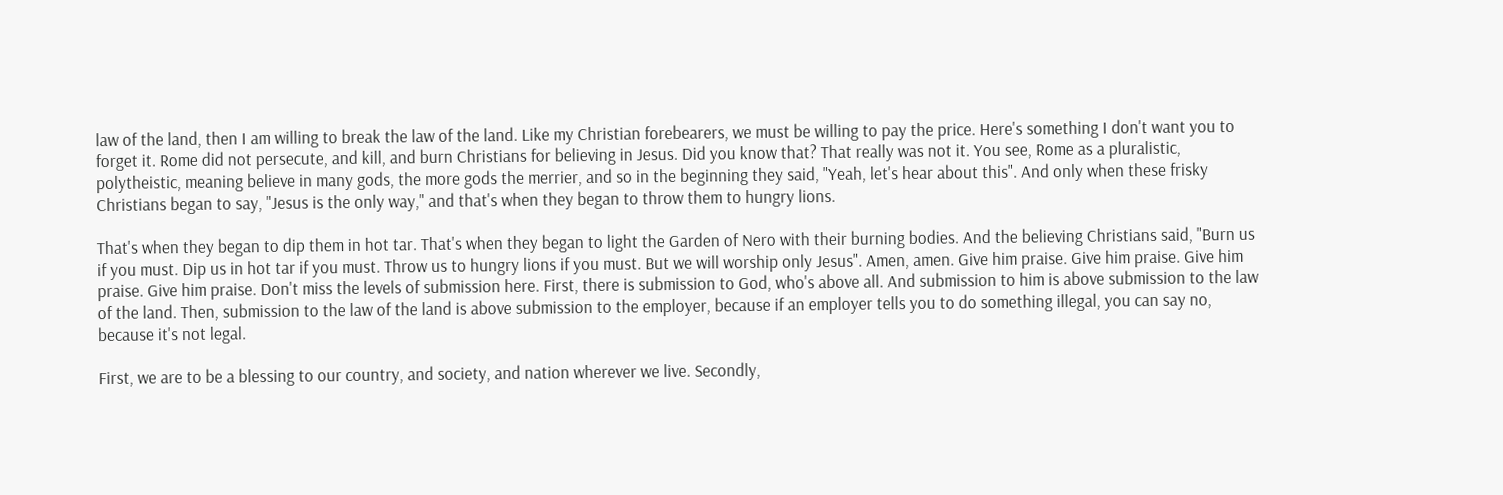law of the land, then I am willing to break the law of the land. Like my Christian forebearers, we must be willing to pay the price. Here's something I don't want you to forget it. Rome did not persecute, and kill, and burn Christians for believing in Jesus. Did you know that? That really was not it. You see, Rome as a pluralistic, polytheistic, meaning believe in many gods, the more gods the merrier, and so in the beginning they said, "Yeah, let's hear about this". And only when these frisky Christians began to say, "Jesus is the only way," and that's when they began to throw them to hungry lions.

That's when they began to dip them in hot tar. That's when they began to light the Garden of Nero with their burning bodies. And the believing Christians said, "Burn us if you must. Dip us in hot tar if you must. Throw us to hungry lions if you must. But we will worship only Jesus". Amen, amen. Give him praise. Give him praise. Give him praise. Give him praise. Don't miss the levels of submission here. First, there is submission to God, who's above all. And submission to him is above submission to the law of the land. Then, submission to the law of the land is above submission to the employer, because if an employer tells you to do something illegal, you can say no, because it's not legal.

First, we are to be a blessing to our country, and society, and nation wherever we live. Secondly,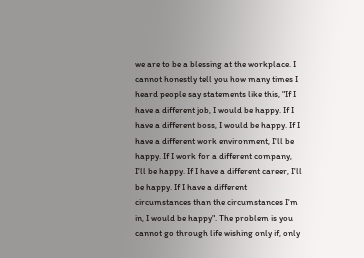we are to be a blessing at the workplace. I cannot honestly tell you how many times I heard people say statements like this, "If I have a different job, I would be happy. If I have a different boss, I would be happy. If I have a different work environment, I'll be happy. If I work for a different company, I'll be happy. If I have a different career, I'll be happy. If I have a different circumstances than the circumstances I'm in, I would be happy". The problem is you cannot go through life wishing only if, only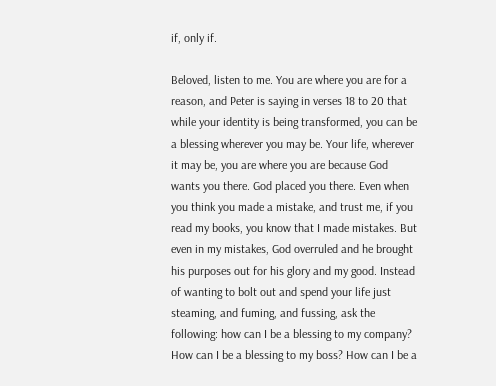if, only if.

Beloved, listen to me. You are where you are for a reason, and Peter is saying in verses 18 to 20 that while your identity is being transformed, you can be a blessing wherever you may be. Your life, wherever it may be, you are where you are because God wants you there. God placed you there. Even when you think you made a mistake, and trust me, if you read my books, you know that I made mistakes. But even in my mistakes, God overruled and he brought his purposes out for his glory and my good. Instead of wanting to bolt out and spend your life just steaming, and fuming, and fussing, ask the following: how can I be a blessing to my company? How can I be a blessing to my boss? How can I be a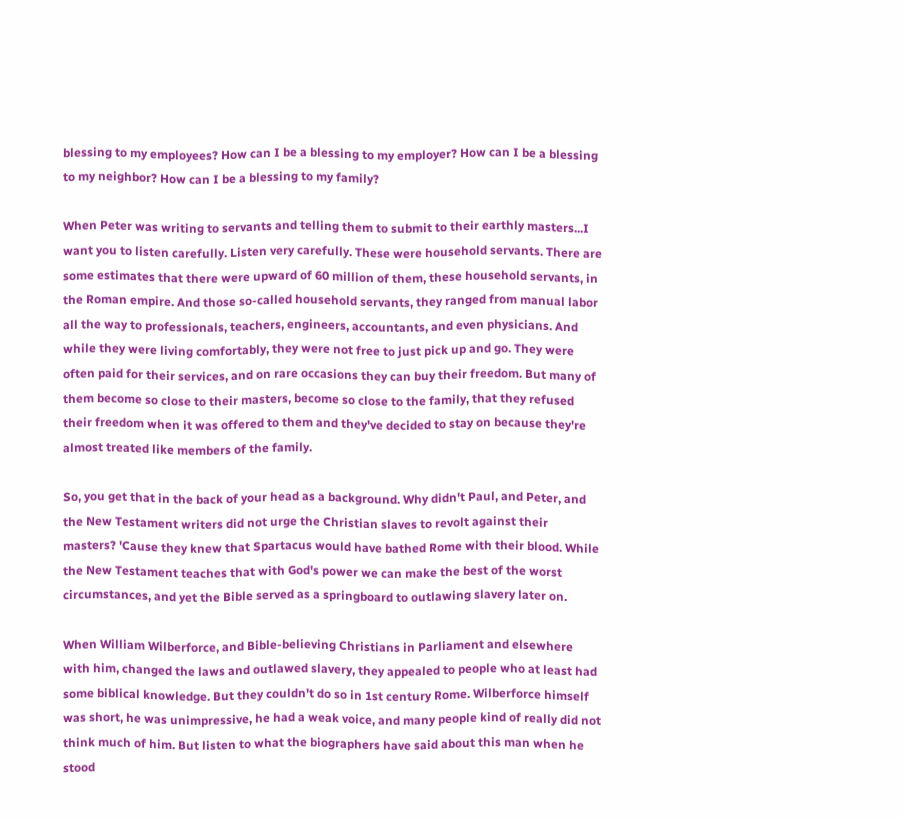blessing to my employees? How can I be a blessing to my employer? How can I be a blessing to my neighbor? How can I be a blessing to my family?

When Peter was writing to servants and telling them to submit to their earthly masters...I want you to listen carefully. Listen very carefully. These were household servants. There are some estimates that there were upward of 60 million of them, these household servants, in the Roman empire. And those so-called household servants, they ranged from manual labor all the way to professionals, teachers, engineers, accountants, and even physicians. And while they were living comfortably, they were not free to just pick up and go. They were often paid for their services, and on rare occasions they can buy their freedom. But many of them become so close to their masters, become so close to the family, that they refused their freedom when it was offered to them and they've decided to stay on because they're almost treated like members of the family.

So, you get that in the back of your head as a background. Why didn't Paul, and Peter, and the New Testament writers did not urge the Christian slaves to revolt against their masters? 'Cause they knew that Spartacus would have bathed Rome with their blood. While the New Testament teaches that with God's power we can make the best of the worst circumstances, and yet the Bible served as a springboard to outlawing slavery later on.

When William Wilberforce, and Bible-believing Christians in Parliament and elsewhere with him, changed the laws and outlawed slavery, they appealed to people who at least had some biblical knowledge. But they couldn't do so in 1st century Rome. Wilberforce himself was short, he was unimpressive, he had a weak voice, and many people kind of really did not think much of him. But listen to what the biographers have said about this man when he stood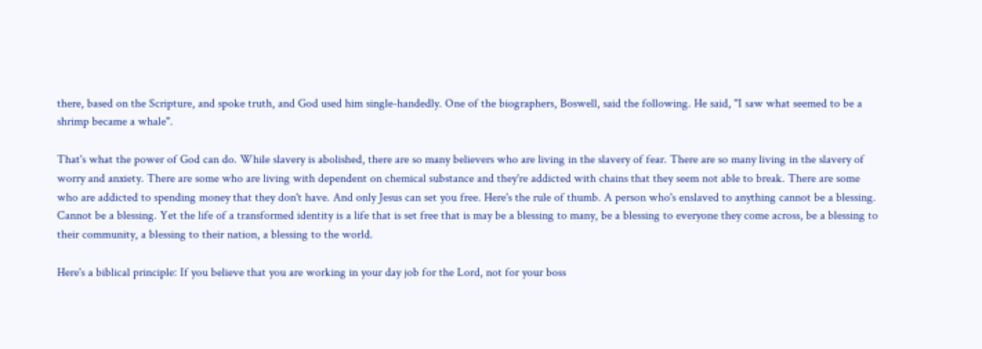there, based on the Scripture, and spoke truth, and God used him single-handedly. One of the biographers, Boswell, said the following. He said, "I saw what seemed to be a shrimp became a whale".

That's what the power of God can do. While slavery is abolished, there are so many believers who are living in the slavery of fear. There are so many living in the slavery of worry and anxiety. There are some who are living with dependent on chemical substance and they're addicted with chains that they seem not able to break. There are some who are addicted to spending money that they don't have. And only Jesus can set you free. Here's the rule of thumb. A person who's enslaved to anything cannot be a blessing. Cannot be a blessing. Yet the life of a transformed identity is a life that is set free that is may be a blessing to many, be a blessing to everyone they come across, be a blessing to their community, a blessing to their nation, a blessing to the world.

Here's a biblical principle: If you believe that you are working in your day job for the Lord, not for your boss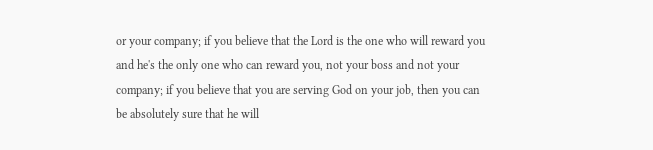or your company; if you believe that the Lord is the one who will reward you and he's the only one who can reward you, not your boss and not your company; if you believe that you are serving God on your job, then you can be absolutely sure that he will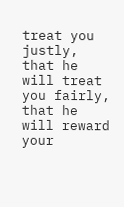treat you justly, that he will treat you fairly, that he will reward your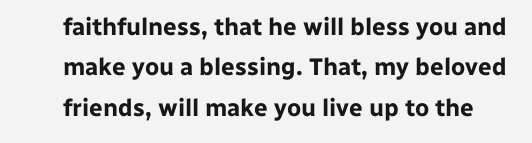faithfulness, that he will bless you and make you a blessing. That, my beloved friends, will make you live up to the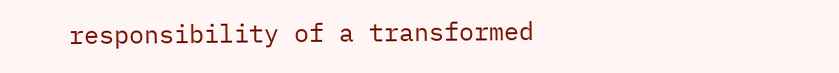responsibility of a transformed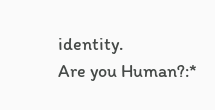identity.
Are you Human?:*